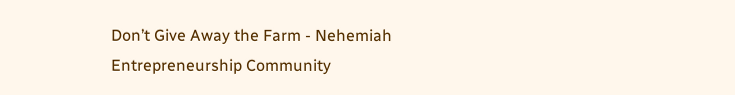Don’t Give Away the Farm - Nehemiah Entrepreneurship Community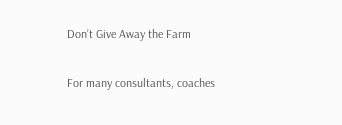Don’t Give Away the Farm

For many consultants, coaches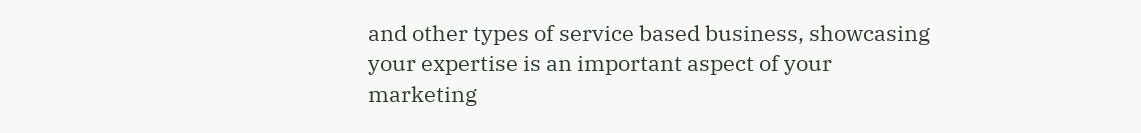and other types of service based business, showcasing your expertise is an important aspect of your marketing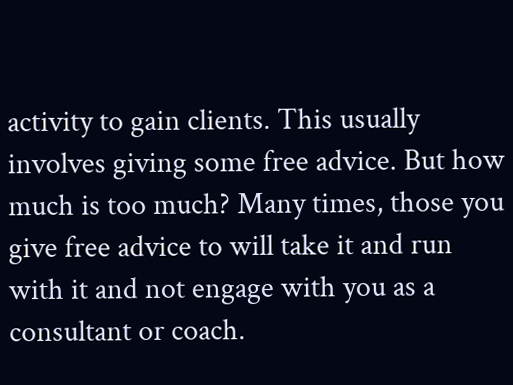activity to gain clients. This usually involves giving some free advice. But how much is too much? Many times, those you give free advice to will take it and run with it and not engage with you as a consultant or coach.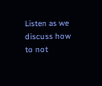Listen as we discuss how to not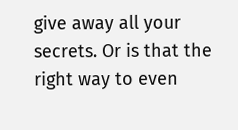give away all your secrets. Or is that the right way to even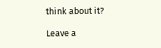think about it?

Leave a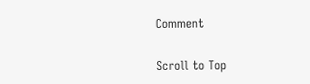Comment

Scroll to Top